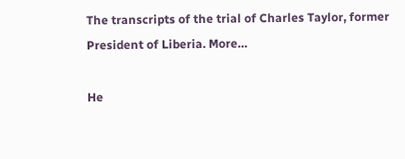The transcripts of the trial of Charles Taylor, former President of Liberia. More…

He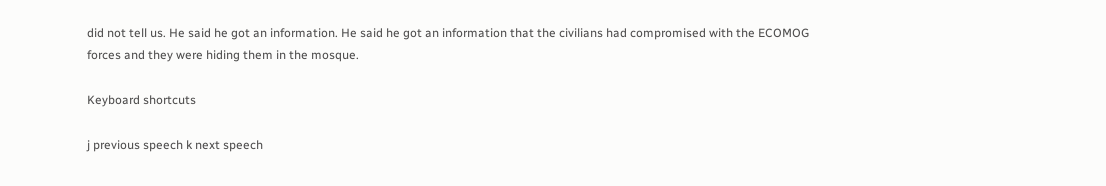did not tell us. He said he got an information. He said he got an information that the civilians had compromised with the ECOMOG forces and they were hiding them in the mosque.

Keyboard shortcuts

j previous speech k next speech